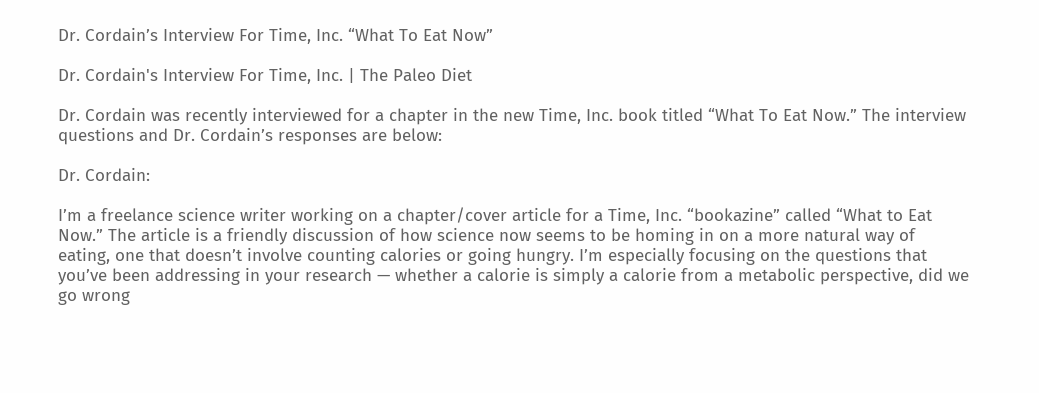Dr. Cordain’s Interview For Time, Inc. “What To Eat Now”

Dr. Cordain's Interview For Time, Inc. | The Paleo Diet

Dr. Cordain was recently interviewed for a chapter in the new Time, Inc. book titled “What To Eat Now.” The interview questions and Dr. Cordain’s responses are below:

Dr. Cordain:

I’m a freelance science writer working on a chapter/cover article for a Time, Inc. “bookazine” called “What to Eat Now.” The article is a friendly discussion of how science now seems to be homing in on a more natural way of eating, one that doesn’t involve counting calories or going hungry. I’m especially focusing on the questions that you’ve been addressing in your research — whether a calorie is simply a calorie from a metabolic perspective, did we go wrong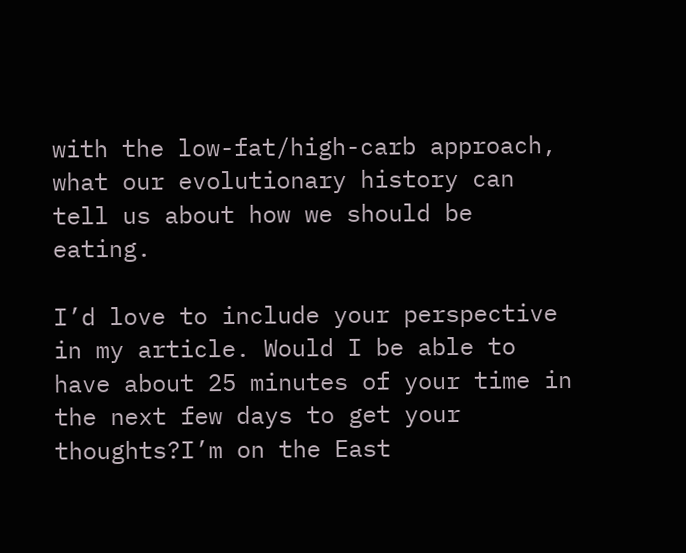with the low-fat/high-carb approach, what our evolutionary history can tell us about how we should be eating.

I’d love to include your perspective in my article. Would I be able to have about 25 minutes of your time in the next few days to get your thoughts?I’m on the East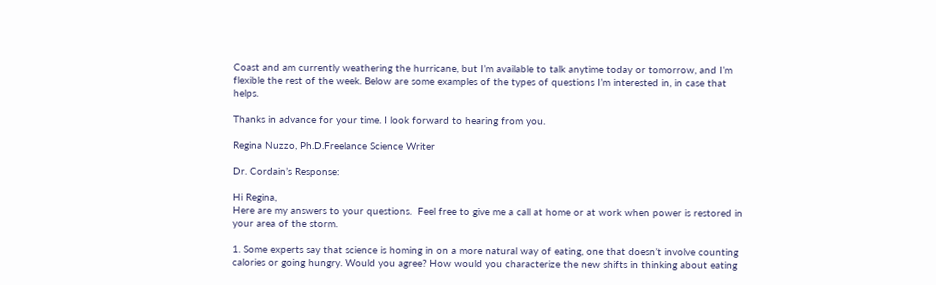Coast and am currently weathering the hurricane, but I’m available to talk anytime today or tomorrow, and I’m flexible the rest of the week. Below are some examples of the types of questions I’m interested in, in case that helps.

Thanks in advance for your time. I look forward to hearing from you.

Regina Nuzzo, Ph.D.Freelance Science Writer

Dr. Cordain’s Response:

Hi Regina,
Here are my answers to your questions.  Feel free to give me a call at home or at work when power is restored in your area of the storm.

1. Some experts say that science is homing in on a more natural way of eating, one that doesn’t involve counting calories or going hungry. Would you agree? How would you characterize the new shifts in thinking about eating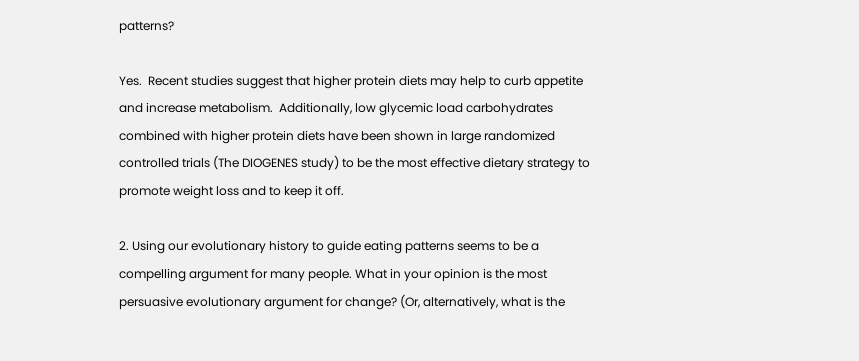patterns?

Yes.  Recent studies suggest that higher protein diets may help to curb appetite and increase metabolism.  Additionally, low glycemic load carbohydrates combined with higher protein diets have been shown in large randomized controlled trials (The DIOGENES study) to be the most effective dietary strategy to promote weight loss and to keep it off.

2. Using our evolutionary history to guide eating patterns seems to be a compelling argument for many people. What in your opinion is the most persuasive evolutionary argument for change? (Or, alternatively, what is the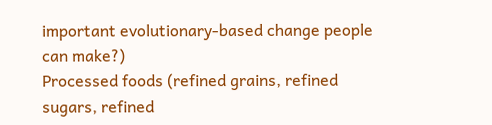important evolutionary-based change people can make?)
Processed foods (refined grains, refined sugars, refined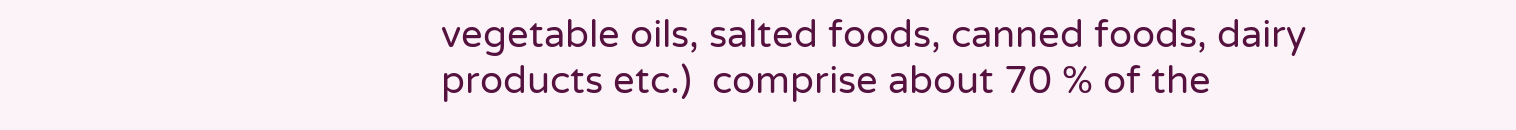vegetable oils, salted foods, canned foods, dairy products etc.)  comprise about 70 % of the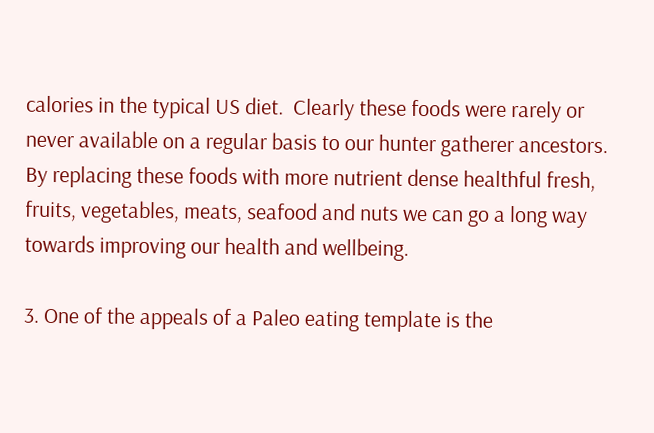calories in the typical US diet.  Clearly these foods were rarely or never available on a regular basis to our hunter gatherer ancestors. By replacing these foods with more nutrient dense healthful fresh, fruits, vegetables, meats, seafood and nuts we can go a long way towards improving our health and wellbeing.

3. One of the appeals of a Paleo eating template is the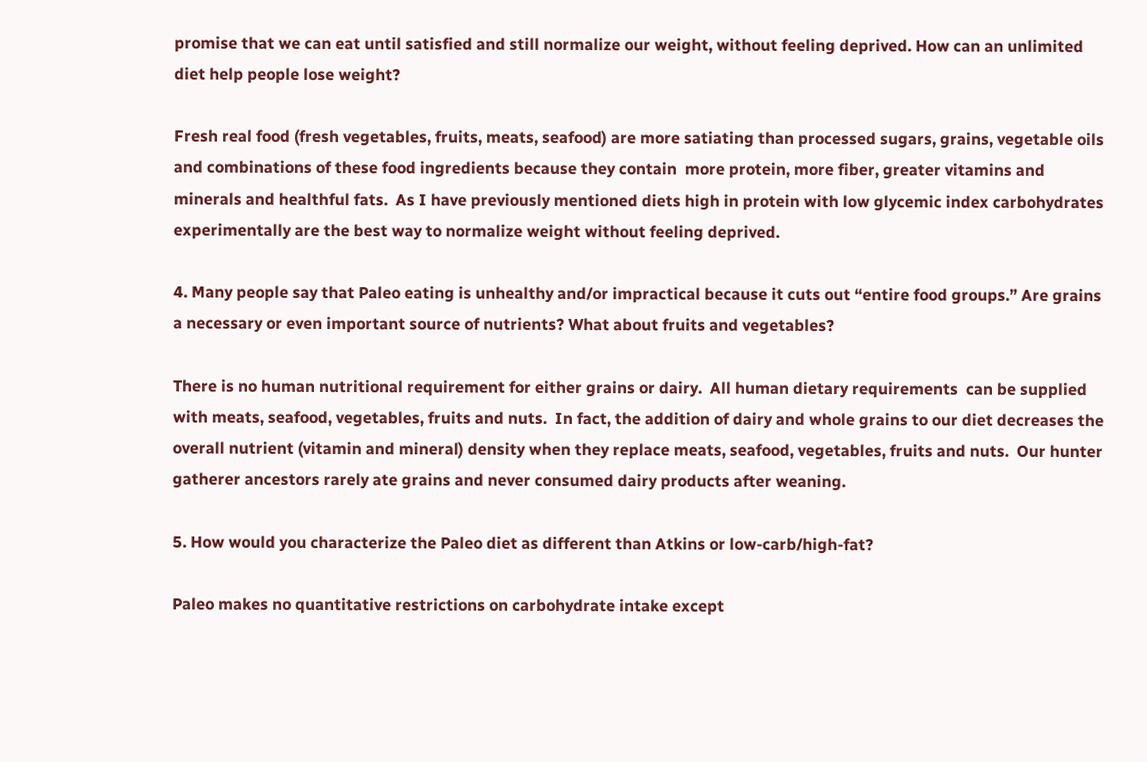promise that we can eat until satisfied and still normalize our weight, without feeling deprived. How can an unlimited diet help people lose weight?

Fresh real food (fresh vegetables, fruits, meats, seafood) are more satiating than processed sugars, grains, vegetable oils and combinations of these food ingredients because they contain  more protein, more fiber, greater vitamins and minerals and healthful fats.  As I have previously mentioned diets high in protein with low glycemic index carbohydrates experimentally are the best way to normalize weight without feeling deprived.

4. Many people say that Paleo eating is unhealthy and/or impractical because it cuts out “entire food groups.” Are grains a necessary or even important source of nutrients? What about fruits and vegetables?

There is no human nutritional requirement for either grains or dairy.  All human dietary requirements  can be supplied with meats, seafood, vegetables, fruits and nuts.  In fact, the addition of dairy and whole grains to our diet decreases the overall nutrient (vitamin and mineral) density when they replace meats, seafood, vegetables, fruits and nuts.  Our hunter gatherer ancestors rarely ate grains and never consumed dairy products after weaning.

5. How would you characterize the Paleo diet as different than Atkins or low-carb/high-fat?

Paleo makes no quantitative restrictions on carbohydrate intake except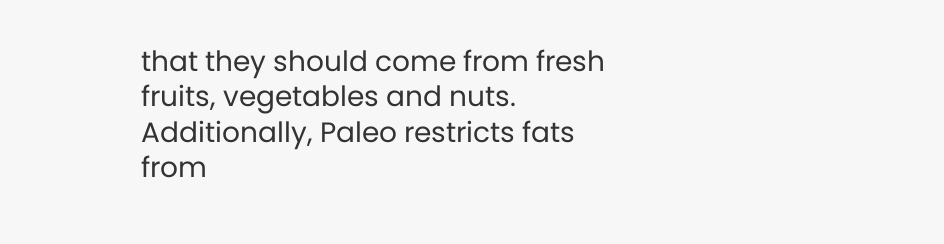that they should come from fresh fruits, vegetables and nuts.  Additionally, Paleo restricts fats from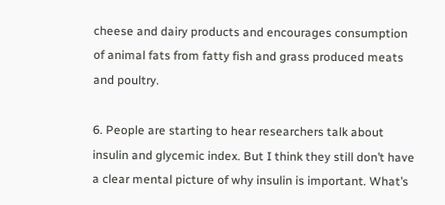cheese and dairy products and encourages consumption of animal fats from fatty fish and grass produced meats and poultry.

6. People are starting to hear researchers talk about insulin and glycemic index. But I think they still don’t have a clear mental picture of why insulin is important. What’s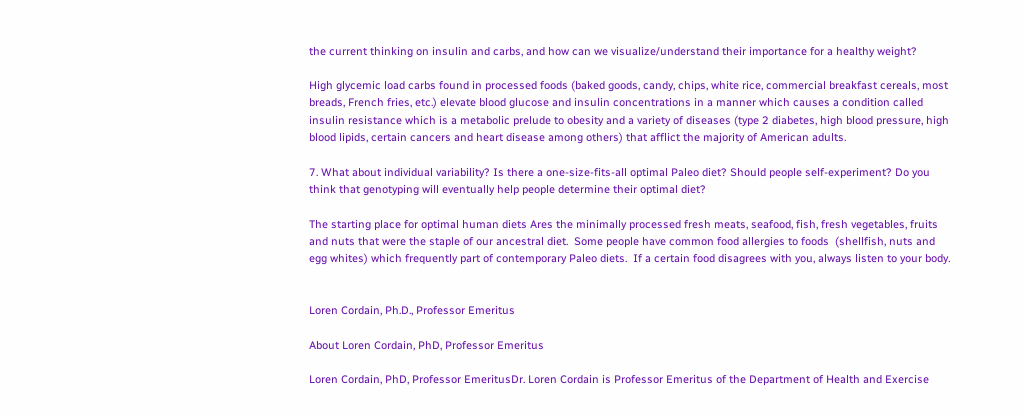the current thinking on insulin and carbs, and how can we visualize/understand their importance for a healthy weight?

High glycemic load carbs found in processed foods (baked goods, candy, chips, white rice, commercial breakfast cereals, most breads, French fries, etc.) elevate blood glucose and insulin concentrations in a manner which causes a condition called insulin resistance which is a metabolic prelude to obesity and a variety of diseases (type 2 diabetes, high blood pressure, high blood lipids, certain cancers and heart disease among others) that afflict the majority of American adults.

7. What about individual variability? Is there a one-size-fits-all optimal Paleo diet? Should people self-experiment? Do you think that genotyping will eventually help people determine their optimal diet?

The starting place for optimal human diets Ares the minimally processed fresh meats, seafood, fish, fresh vegetables, fruits and nuts that were the staple of our ancestral diet.  Some people have common food allergies to foods  (shellfish, nuts and egg whites) which frequently part of contemporary Paleo diets.  If a certain food disagrees with you, always listen to your body.


Loren Cordain, Ph.D., Professor Emeritus

About Loren Cordain, PhD, Professor Emeritus

Loren Cordain, PhD, Professor EmeritusDr. Loren Cordain is Professor Emeritus of the Department of Health and Exercise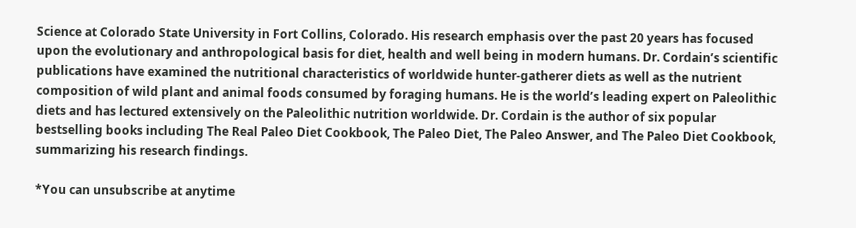Science at Colorado State University in Fort Collins, Colorado. His research emphasis over the past 20 years has focused upon the evolutionary and anthropological basis for diet, health and well being in modern humans. Dr. Cordain’s scientific publications have examined the nutritional characteristics of worldwide hunter-gatherer diets as well as the nutrient composition of wild plant and animal foods consumed by foraging humans. He is the world’s leading expert on Paleolithic diets and has lectured extensively on the Paleolithic nutrition worldwide. Dr. Cordain is the author of six popular bestselling books including The Real Paleo Diet Cookbook, The Paleo Diet, The Paleo Answer, and The Paleo Diet Cookbook, summarizing his research findings.

*You can unsubscribe at anytime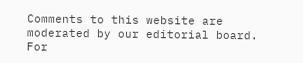Comments to this website are moderated by our editorial board. For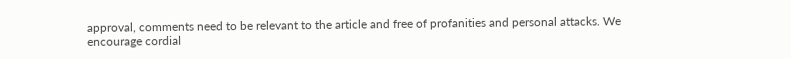approval, comments need to be relevant to the article and free of profanities and personal attacks. We encourage cordial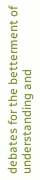debates for the betterment of understanding and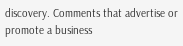discovery. Comments that advertise or promote a business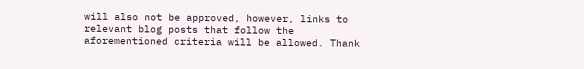will also not be approved, however, links to relevant blog posts that follow the aforementioned criteria will be allowed. Thank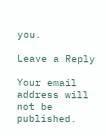you.

Leave a Reply

Your email address will not be published.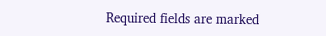Required fields are marked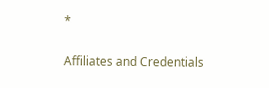*

Affiliates and Credentials